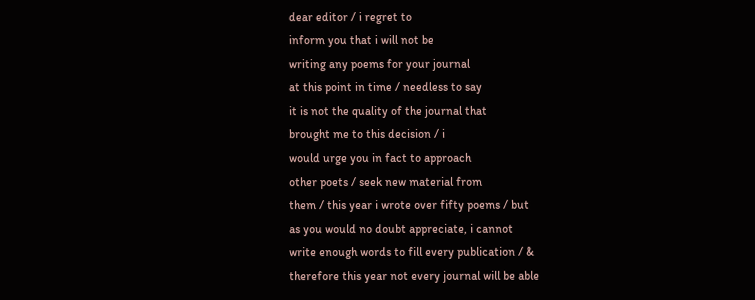dear editor / i regret to
inform you that i will not be
writing any poems for your journal
at this point in time / needless to say
it is not the quality of the journal that
brought me to this decision / i
would urge you in fact to approach
other poets / seek new material from
them / this year i wrote over fifty poems / but
as you would no doubt appreciate, i cannot
write enough words to fill every publication / &
therefore this year not every journal will be able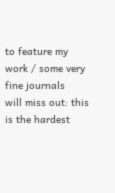to feature my work / some very fine journals
will miss out: this is the hardest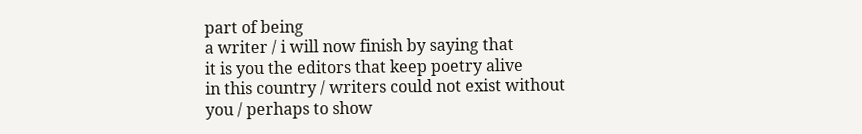part of being
a writer / i will now finish by saying that
it is you the editors that keep poetry alive
in this country / writers could not exist without
you / perhaps to show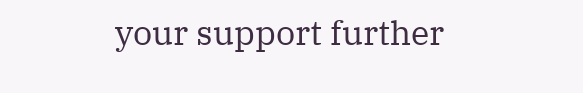your support further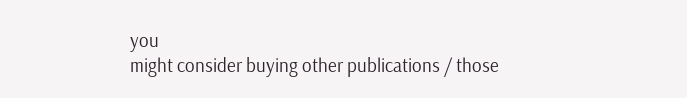you
might consider buying other publications / those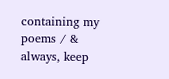containing my poems / & always, keep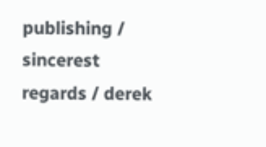publishing / sincerest regards / derek